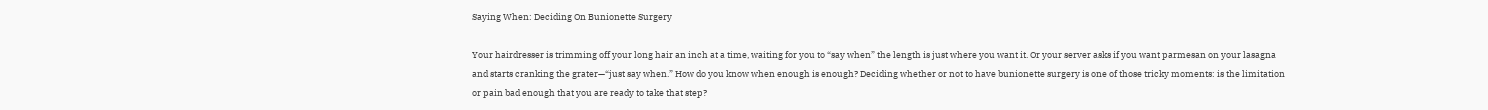Saying When: Deciding On Bunionette Surgery

Your hairdresser is trimming off your long hair an inch at a time, waiting for you to “say when” the length is just where you want it. Or your server asks if you want parmesan on your lasagna and starts cranking the grater—“just say when.” How do you know when enough is enough? Deciding whether or not to have bunionette surgery is one of those tricky moments: is the limitation or pain bad enough that you are ready to take that step?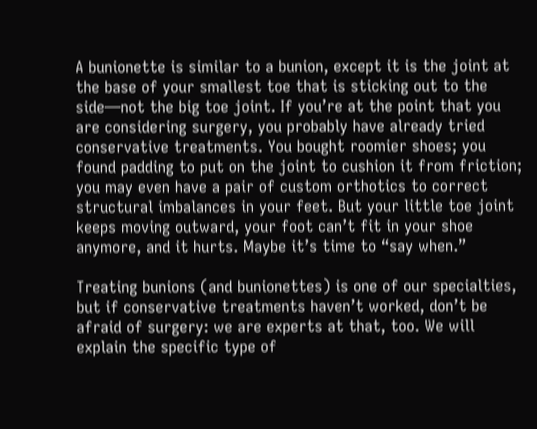A bunionette is similar to a bunion, except it is the joint at the base of your smallest toe that is sticking out to the side—not the big toe joint. If you’re at the point that you are considering surgery, you probably have already tried conservative treatments. You bought roomier shoes; you found padding to put on the joint to cushion it from friction; you may even have a pair of custom orthotics to correct structural imbalances in your feet. But your little toe joint keeps moving outward, your foot can’t fit in your shoe anymore, and it hurts. Maybe it’s time to “say when.”

Treating bunions (and bunionettes) is one of our specialties, but if conservative treatments haven’t worked, don’t be afraid of surgery: we are experts at that, too. We will explain the specific type of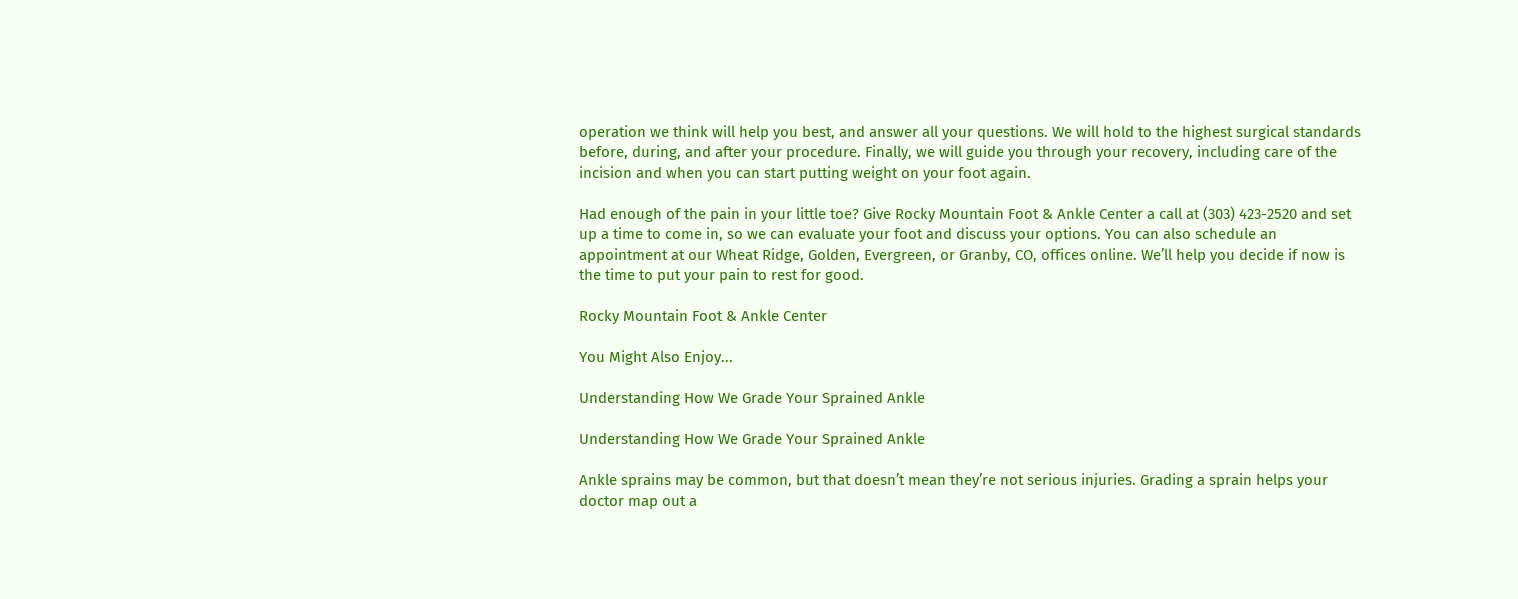operation we think will help you best, and answer all your questions. We will hold to the highest surgical standards before, during, and after your procedure. Finally, we will guide you through your recovery, including care of the incision and when you can start putting weight on your foot again.

Had enough of the pain in your little toe? Give Rocky Mountain Foot & Ankle Center a call at (303) 423-2520 and set up a time to come in, so we can evaluate your foot and discuss your options. You can also schedule an appointment at our Wheat Ridge, Golden, Evergreen, or Granby, CO, offices online. We’ll help you decide if now is the time to put your pain to rest for good.

Rocky Mountain Foot & Ankle Center

You Might Also Enjoy...

Understanding How We Grade Your Sprained Ankle

Understanding How We Grade Your Sprained Ankle

Ankle sprains may be common, but that doesn’t mean they’re not serious injuries. Grading a sprain helps your doctor map out a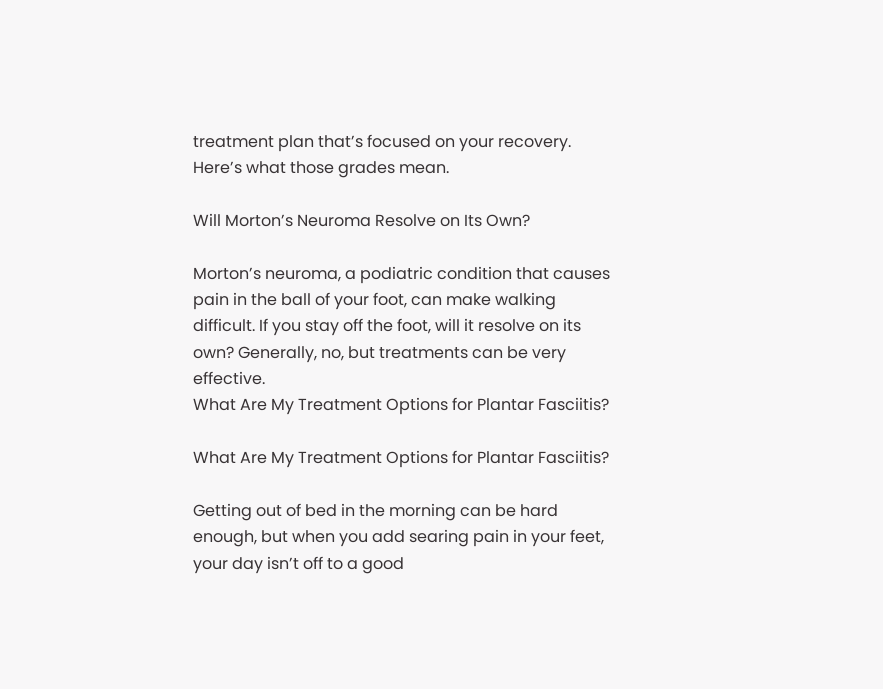treatment plan that’s focused on your recovery. Here’s what those grades mean.

Will Morton’s Neuroma Resolve on Its Own?

Morton’s neuroma, a podiatric condition that causes pain in the ball of your foot, can make walking difficult. If you stay off the foot, will it resolve on its own? Generally, no, but treatments can be very effective.
What Are My Treatment Options for Plantar Fasciitis?

What Are My Treatment Options for Plantar Fasciitis?

Getting out of bed in the morning can be hard enough, but when you add searing pain in your feet, your day isn’t off to a good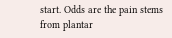start. Odds are the pain stems from plantar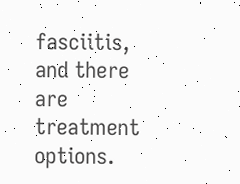fasciitis, and there are treatment options.